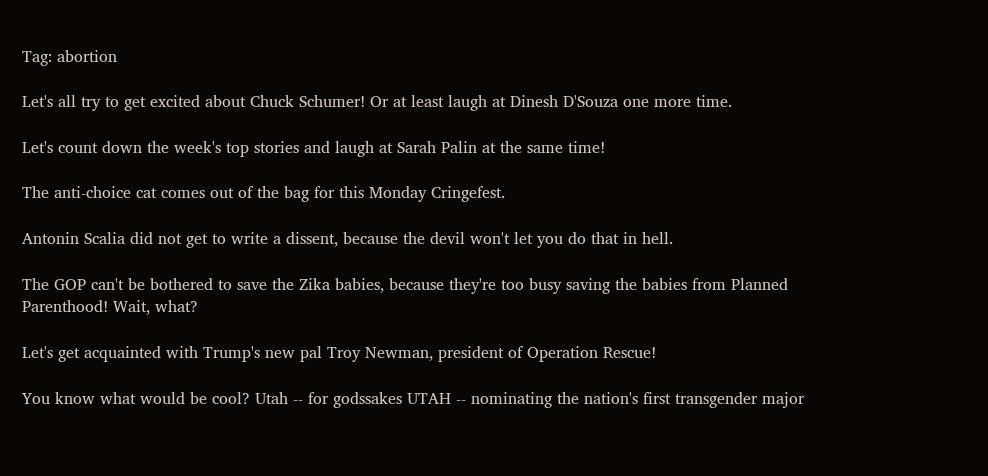Tag: abortion

Let's all try to get excited about Chuck Schumer! Or at least laugh at Dinesh D'Souza one more time.

Let's count down the week's top stories and laugh at Sarah Palin at the same time!

The anti-choice cat comes out of the bag for this Monday Cringefest.

Antonin Scalia did not get to write a dissent, because the devil won't let you do that in hell.

The GOP can't be bothered to save the Zika babies, because they're too busy saving the babies from Planned Parenthood! Wait, what?

Let's get acquainted with Trump's new pal Troy Newman, president of Operation Rescue!

You know what would be cool? Utah -- for godssakes UTAH -- nominating the nation's first transgender major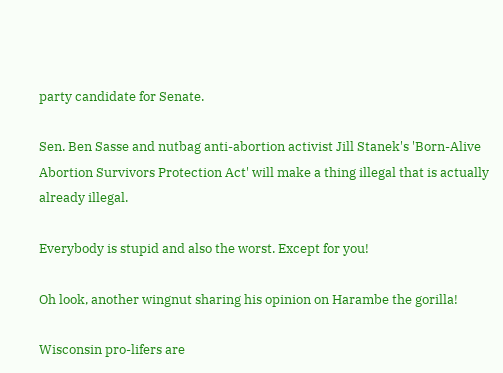party candidate for Senate.

Sen. Ben Sasse and nutbag anti-abortion activist Jill Stanek's 'Born-Alive Abortion Survivors Protection Act' will make a thing illegal that is actually already illegal.

Everybody is stupid and also the worst. Except for you!

Oh look, another wingnut sharing his opinion on Harambe the gorilla!

Wisconsin pro-lifers are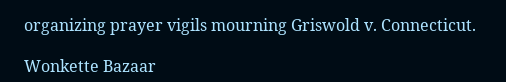organizing prayer vigils mourning Griswold v. Connecticut.

Wonkette Bazaar